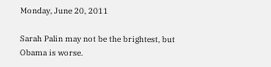Monday, June 20, 2011

Sarah Palin may not be the brightest, but Obama is worse.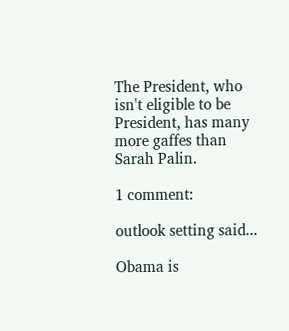The President, who isn't eligible to be President, has many more gaffes than Sarah Palin.

1 comment:

outlook setting said...

Obama is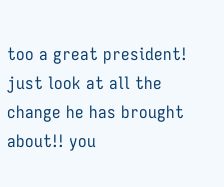too a great president! just look at all the change he has brought about!! you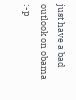just have a bad outlook on obama :-p